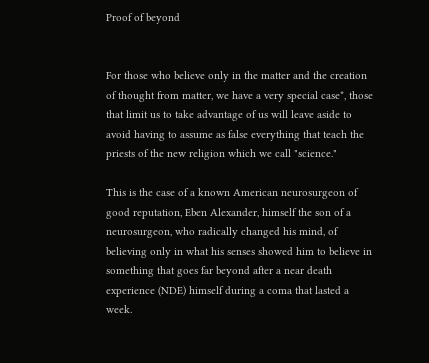Proof of beyond


For those who believe only in the matter and the creation of thought from matter, we have a very special case*, those that limit us to take advantage of us will leave aside to avoid having to assume as false everything that teach the priests of the new religion which we call "science."

This is the case of a known American neurosurgeon of good reputation, Eben Alexander, himself the son of a neurosurgeon, who radically changed his mind, of believing only in what his senses showed him to believe in something that goes far beyond after a near death experience (NDE) himself during a coma that lasted a week.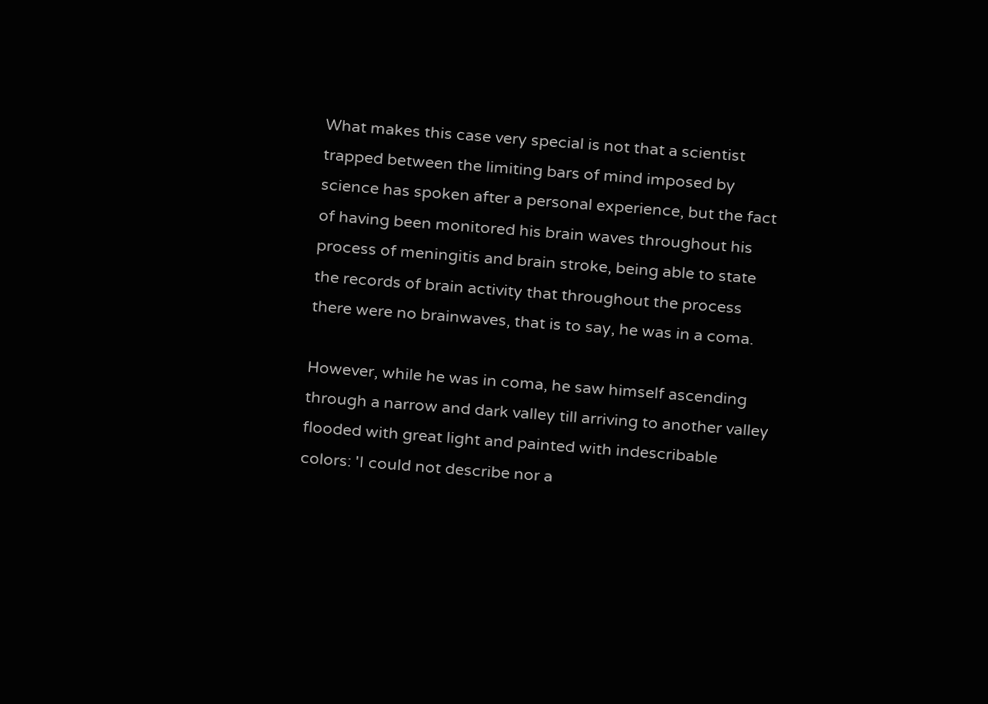What makes this case very special is not that a scientist trapped between the limiting bars of mind imposed by science has spoken after a personal experience, but the fact of having been monitored his brain waves throughout his process of meningitis and brain stroke, being able to state the records of brain activity that throughout the process there were no brainwaves, that is to say, he was in a coma.

However, while he was in coma, he saw himself ascending through a narrow and dark valley till arriving to another valley flooded with great light and painted with indescribable colors: 'I could not describe nor a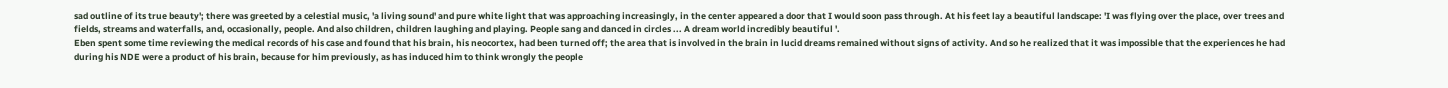sad outline of its true beauty'; there was greeted by a celestial music, 'a living sound' and pure white light that was approaching increasingly, in the center appeared a door that I would soon pass through. At his feet lay a beautiful landscape: 'I was flying over the place, over trees and fields, streams and waterfalls, and, occasionally, people. And also children, children laughing and playing. People sang and danced in circles ... A dream world incredibly beautiful '.
Eben spent some time reviewing the medical records of his case and found that his brain, his neocortex, had been turned off; the area that is involved in the brain in lucid dreams remained without signs of activity. And so he realized that it was impossible that the experiences he had during his NDE were a product of his brain, because for him previously, as has induced him to think wrongly the people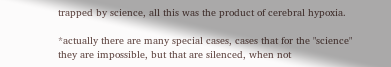trapped by science, all this was the product of cerebral hypoxia.

*actually there are many special cases, cases that for the "science" they are impossible, but that are silenced, when not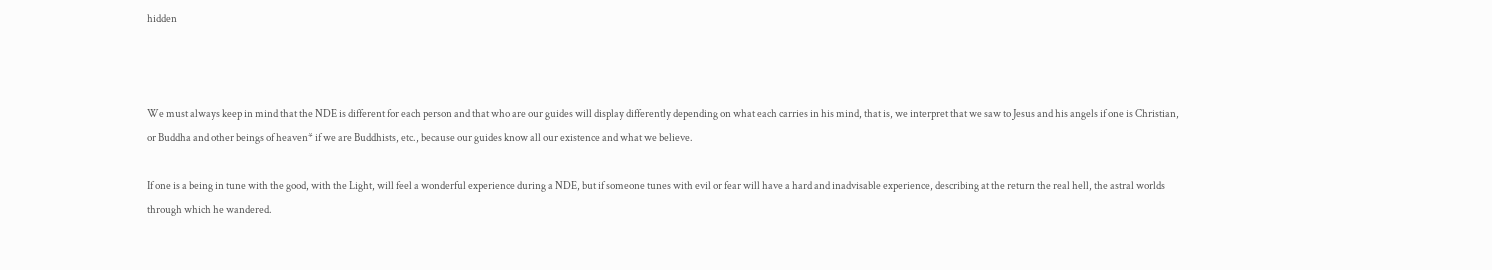hidden



We must always keep in mind that the NDE is different for each person and that who are our guides will display differently depending on what each carries in his mind, that is, we interpret that we saw to Jesus and his angels if one is Christian, or Buddha and other beings of heaven* if we are Buddhists, etc., because our guides know all our existence and what we believe.

If one is a being in tune with the good, with the Light, will feel a wonderful experience during a NDE, but if someone tunes with evil or fear will have a hard and inadvisable experience, describing at the return the real hell, the astral worlds through which he wandered.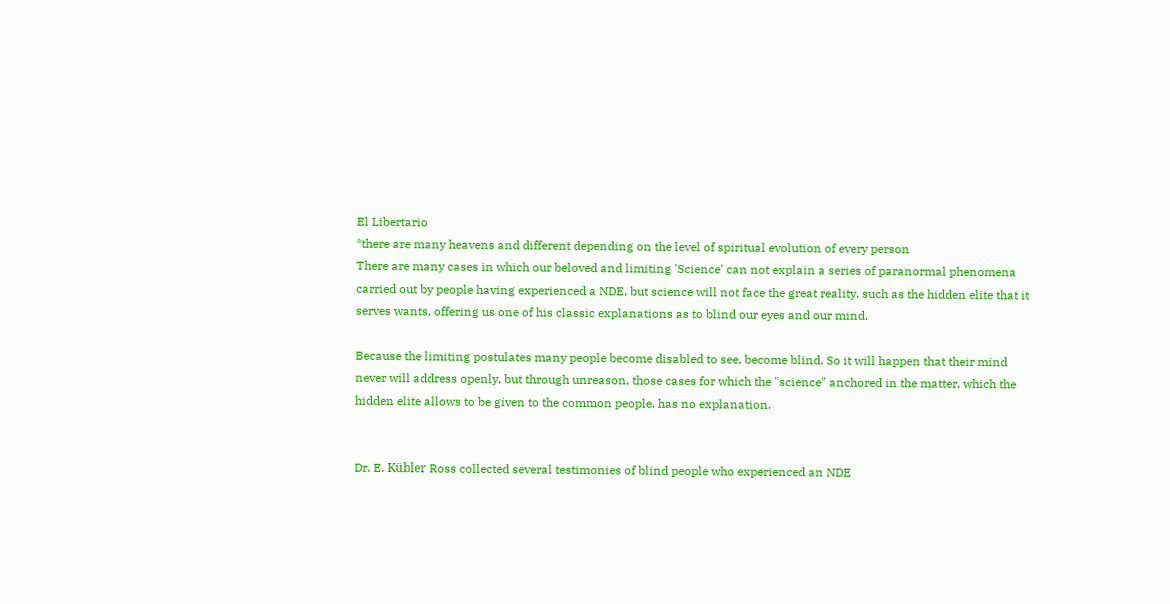El Libertario
*there are many heavens and different depending on the level of spiritual evolution of every person
There are many cases in which our beloved and limiting 'Science' can not explain a series of paranormal phenomena carried out by people having experienced a NDE, but science will not face the great reality, such as the hidden elite that it serves wants, offering us one of his classic explanations as to blind our eyes and our mind.

Because the limiting postulates many people become disabled to see, become blind. So it will happen that their mind never will address openly, but through unreason, those cases for which the "science" anchored in the matter, which the hidden elite allows to be given to the common people, has no explanation.


Dr. E. Kübler Ross collected several testimonies of blind people who experienced an NDE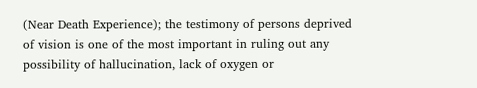(Near Death Experience); the testimony of persons deprived of vision is one of the most important in ruling out any possibility of hallucination, lack of oxygen or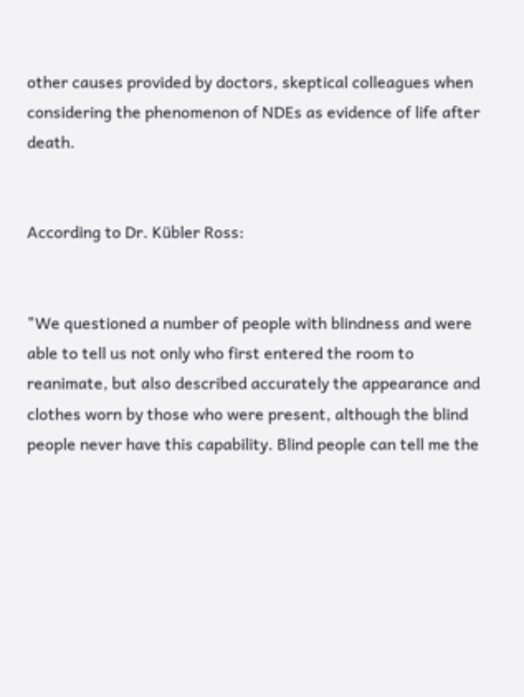other causes provided by doctors, skeptical colleagues when considering the phenomenon of NDEs as evidence of life after death.


According to Dr. Kübler Ross:


"We questioned a number of people with blindness and were able to tell us not only who first entered the room to reanimate, but also described accurately the appearance and clothes worn by those who were present, although the blind people never have this capability. Blind people can tell me the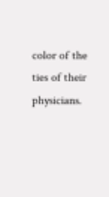color of the ties of their physicians.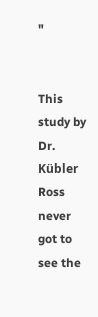"


This study by Dr. Kübler Ross never got to see the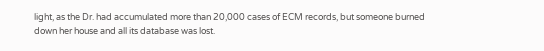light, as the Dr. had accumulated more than 20,000 cases of ECM records, but someone burned down her house and all its database was lost.